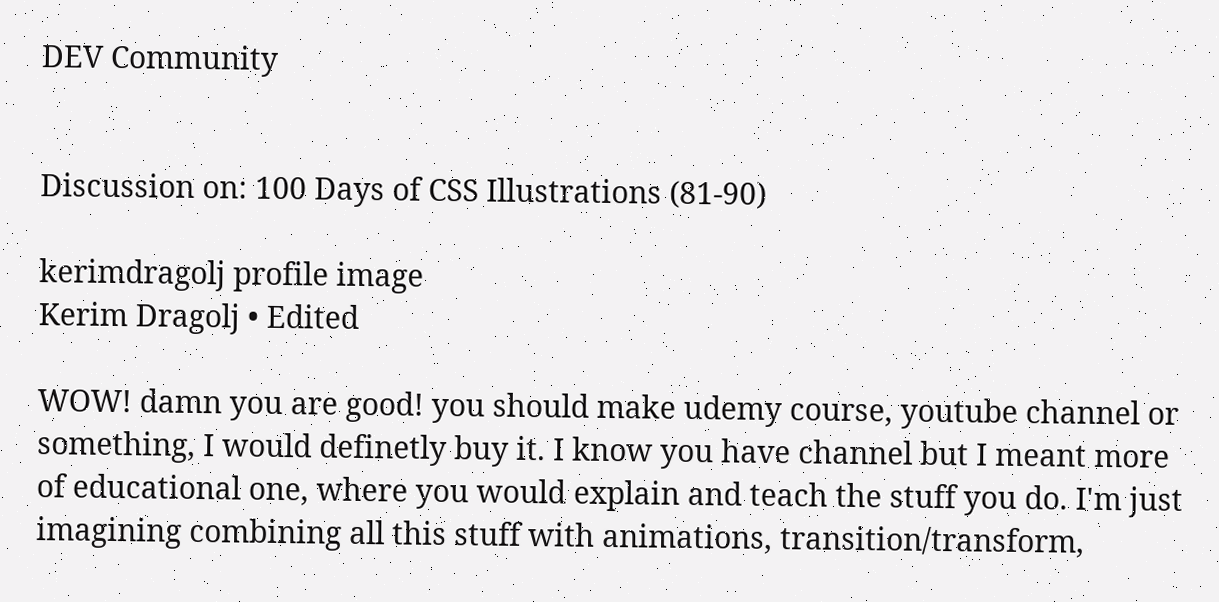DEV Community


Discussion on: 100 Days of CSS Illustrations (81-90)

kerimdragolj profile image
Kerim Dragolj • Edited

WOW! damn you are good! you should make udemy course, youtube channel or something, I would definetly buy it. I know you have channel but I meant more of educational one, where you would explain and teach the stuff you do. I'm just imagining combining all this stuff with animations, transition/transform,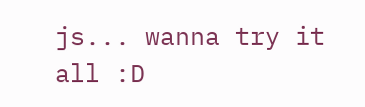js... wanna try it all :D